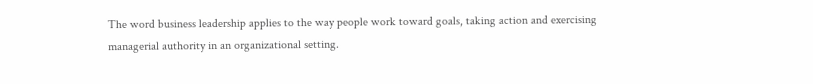The word business leadership applies to the way people work toward goals, taking action and exercising managerial authority in an organizational setting.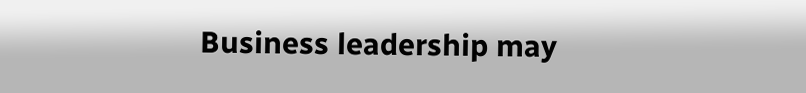Business leadership may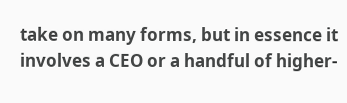take on many forms, but in essence it involves a CEO or a handful of higher-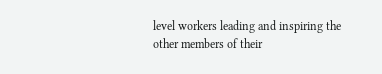level workers leading and inspiring the other members of their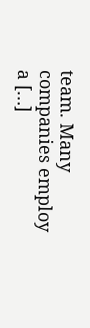team. Many companies employ a […]